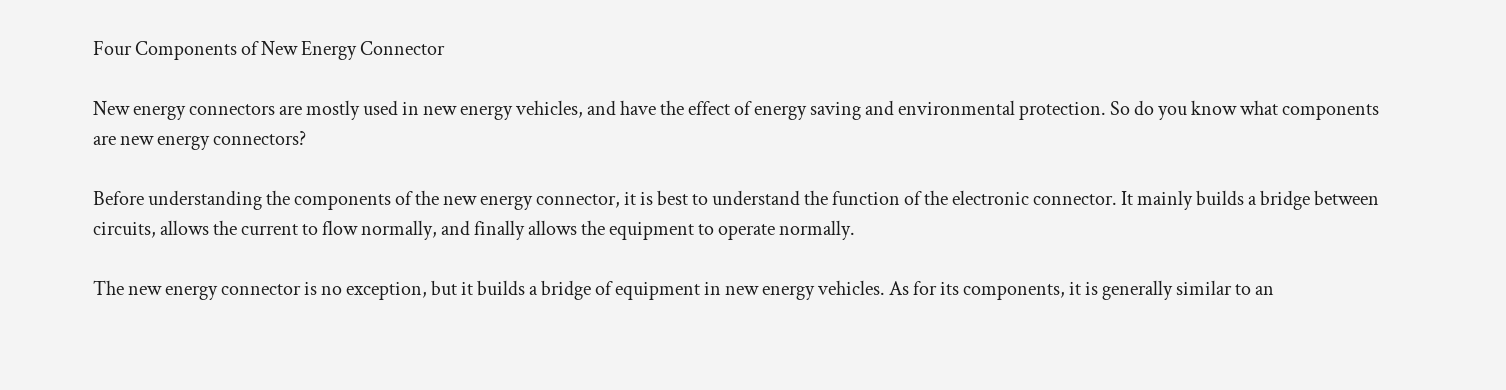Four Components of New Energy Connector

New energy connectors are mostly used in new energy vehicles, and have the effect of energy saving and environmental protection. So do you know what components are new energy connectors?

Before understanding the components of the new energy connector, it is best to understand the function of the electronic connector. It mainly builds a bridge between circuits, allows the current to flow normally, and finally allows the equipment to operate normally.

The new energy connector is no exception, but it builds a bridge of equipment in new energy vehicles. As for its components, it is generally similar to an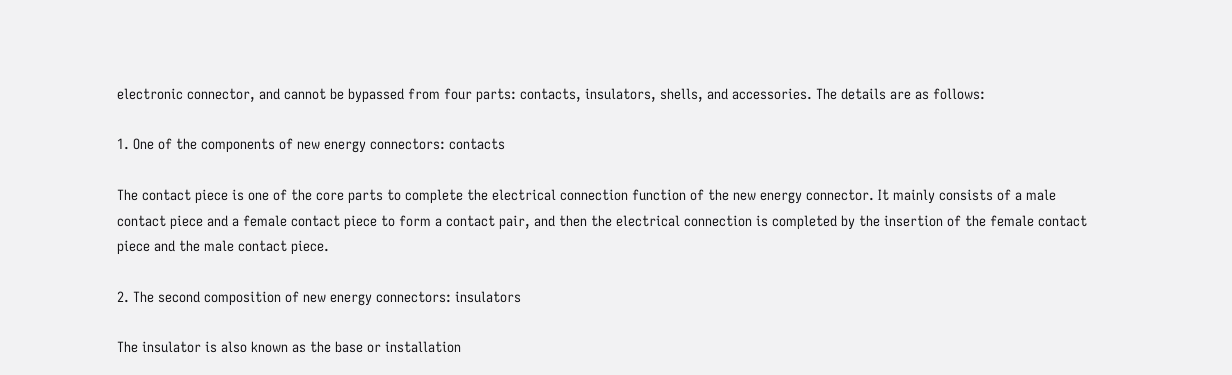electronic connector, and cannot be bypassed from four parts: contacts, insulators, shells, and accessories. The details are as follows:

1. One of the components of new energy connectors: contacts

The contact piece is one of the core parts to complete the electrical connection function of the new energy connector. It mainly consists of a male contact piece and a female contact piece to form a contact pair, and then the electrical connection is completed by the insertion of the female contact piece and the male contact piece.

2. The second composition of new energy connectors: insulators

The insulator is also known as the base or installation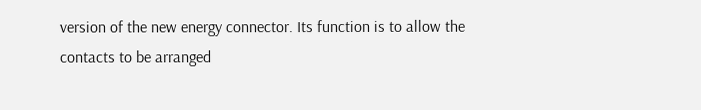version of the new energy connector. Its function is to allow the contacts to be arranged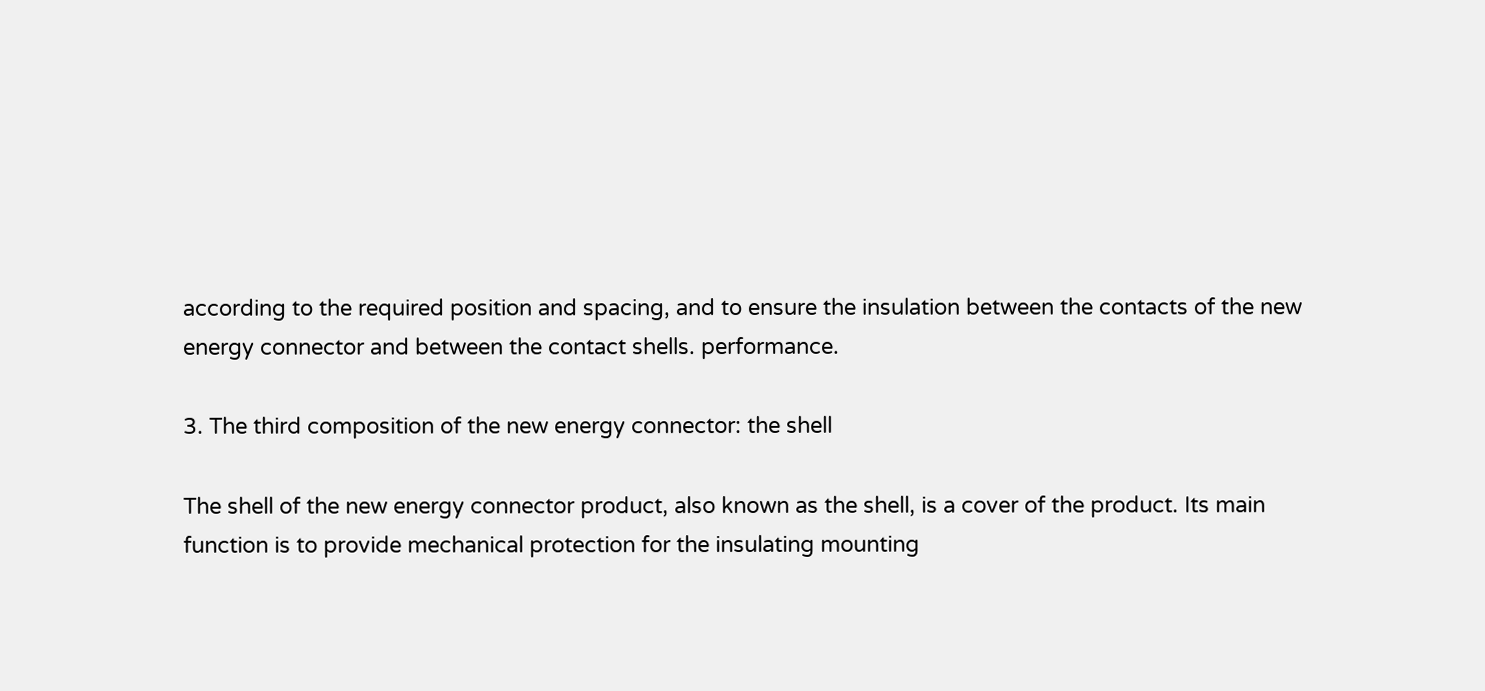according to the required position and spacing, and to ensure the insulation between the contacts of the new energy connector and between the contact shells. performance.

3. The third composition of the new energy connector: the shell

The shell of the new energy connector product, also known as the shell, is a cover of the product. Its main function is to provide mechanical protection for the insulating mounting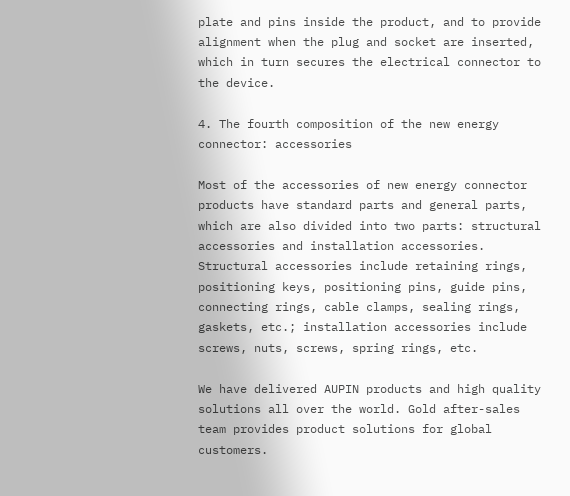plate and pins inside the product, and to provide alignment when the plug and socket are inserted, which in turn secures the electrical connector to the device.

4. The fourth composition of the new energy connector: accessories

Most of the accessories of new energy connector products have standard parts and general parts, which are also divided into two parts: structural accessories and installation accessories. Structural accessories include retaining rings, positioning keys, positioning pins, guide pins, connecting rings, cable clamps, sealing rings, gaskets, etc.; installation accessories include screws, nuts, screws, spring rings, etc.

We have delivered AUPIN products and high quality solutions all over the world. Gold after-sales team provides product solutions for global customers.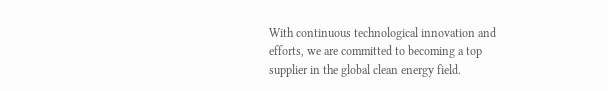With continuous technological innovation and efforts, we are committed to becoming a top supplier in the global clean energy field.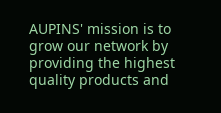AUPINS' mission is to grow our network by providing the highest quality products and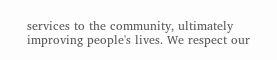services to the community, ultimately improving people's lives. We respect our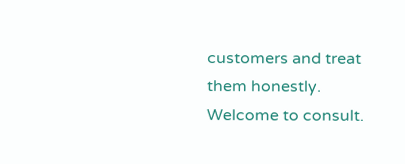customers and treat them honestly. Welcome to consult.